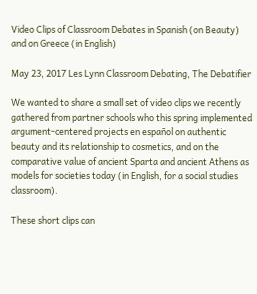Video Clips of Classroom Debates in Spanish (on Beauty) and on Greece (in English)

May 23, 2017 Les Lynn Classroom Debating, The Debatifier

We wanted to share a small set of video clips we recently gathered from partner schools who this spring implemented argument-centered projects en español on authentic beauty and its relationship to cosmetics, and on the comparative value of ancient Sparta and ancient Athens as models for societies today (in English, for a social studies classroom).

These short clips can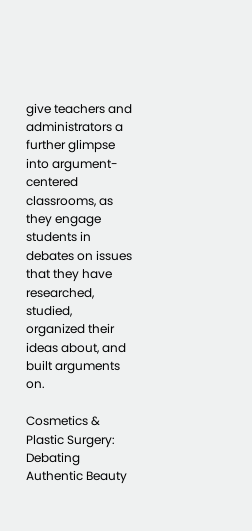give teachers and administrators a further glimpse into argument-centered classrooms, as they engage students in debates on issues that they have researched, studied, organized their ideas about, and built arguments on.

Cosmetics & Plastic Surgery: Debating Authentic Beauty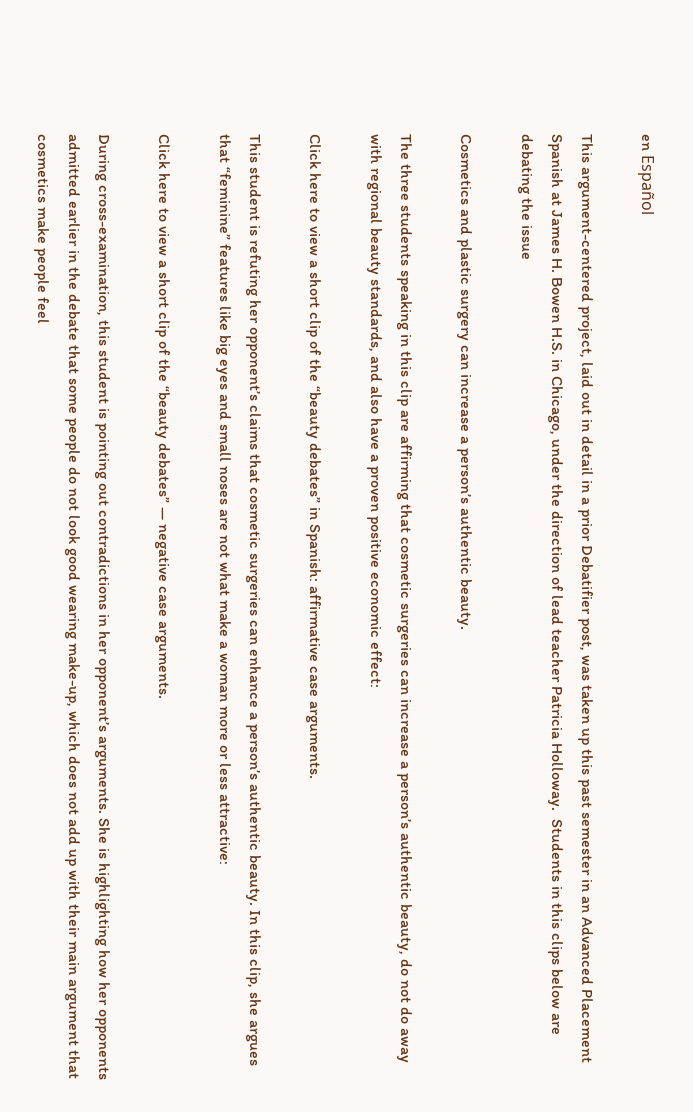en Español

This argument-centered project, laid out in detail in a prior Debatifier post, was taken up this past semester in an Advanced Placement Spanish at James H. Bowen H.S. in Chicago, under the direction of lead teacher Patricia Holloway.  Students in this clips below are debating the issue

Cosmetics and plastic surgery can increase a person’s authentic beauty.

The three students speaking in this clip are affirming that cosmetic surgeries can increase a person’s authentic beauty, do not do away with regional beauty standards, and also have a proven positive economic effect:

Click here to view a short clip of the “beauty debates” in Spanish: affirmative case arguments.

This student is refuting her opponent’s claims that cosmetic surgeries can enhance a person’s authentic beauty. In this clip, she argues that “feminine” features like big eyes and small noses are not what make a woman more or less attractive:

Click here to view a short clip of the “beauty debates” — negative case arguments.

During cross-examination, this student is pointing out contradictions in her opponent’s arguments. She is highlighting how her opponents admitted earlier in the debate that some people do not look good wearing make-up, which does not add up with their main argument that cosmetics make people feel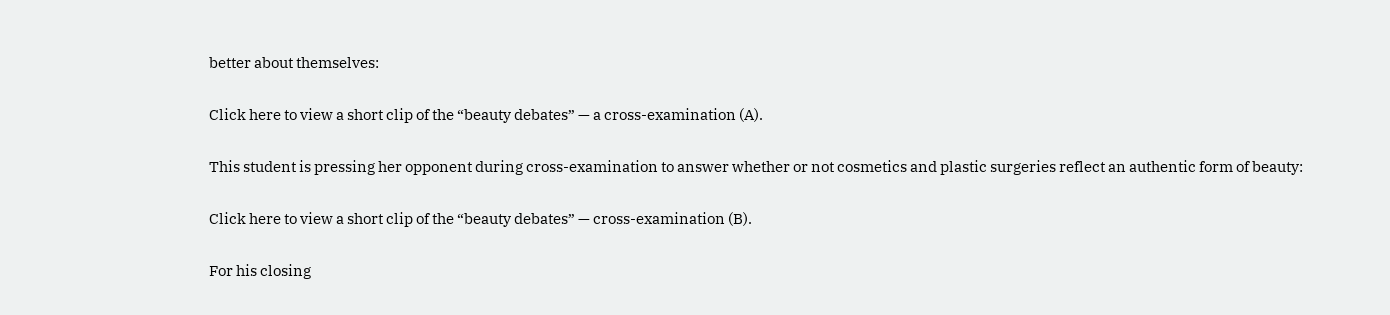better about themselves:

Click here to view a short clip of the “beauty debates” — a cross-examination (A).

This student is pressing her opponent during cross-examination to answer whether or not cosmetics and plastic surgeries reflect an authentic form of beauty:

Click here to view a short clip of the “beauty debates” — cross-examination (B).

For his closing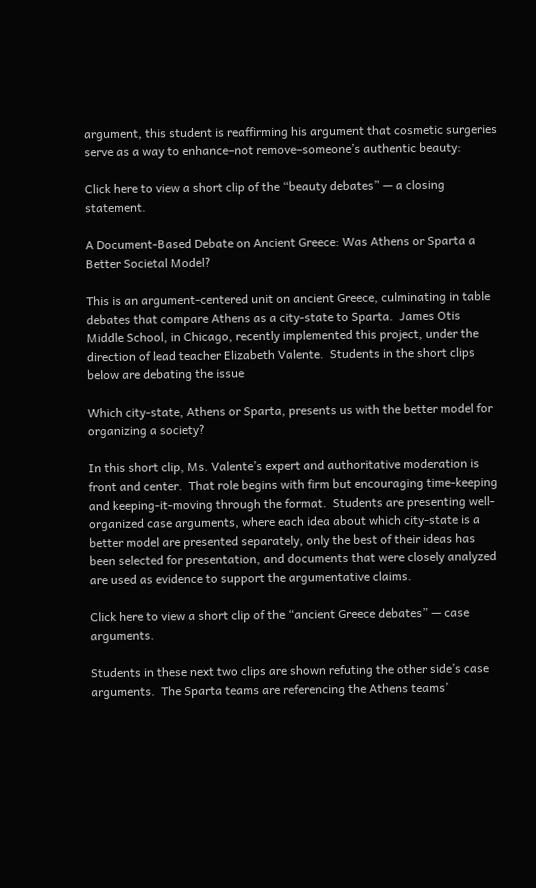argument, this student is reaffirming his argument that cosmetic surgeries serve as a way to enhance–not remove–someone’s authentic beauty:

Click here to view a short clip of the “beauty debates” — a closing statement.

A Document-Based Debate on Ancient Greece: Was Athens or Sparta a Better Societal Model?

This is an argument-centered unit on ancient Greece, culminating in table debates that compare Athens as a city-state to Sparta.  James Otis Middle School, in Chicago, recently implemented this project, under the direction of lead teacher Elizabeth Valente.  Students in the short clips below are debating the issue

Which city-state, Athens or Sparta, presents us with the better model for organizing a society?

In this short clip, Ms. Valente’s expert and authoritative moderation is front and center.  That role begins with firm but encouraging time-keeping and keeping-it-moving through the format.  Students are presenting well-organized case arguments, where each idea about which city-state is a better model are presented separately, only the best of their ideas has been selected for presentation, and documents that were closely analyzed are used as evidence to support the argumentative claims.

Click here to view a short clip of the “ancient Greece debates” — case arguments.

Students in these next two clips are shown refuting the other side’s case arguments.  The Sparta teams are referencing the Athens teams’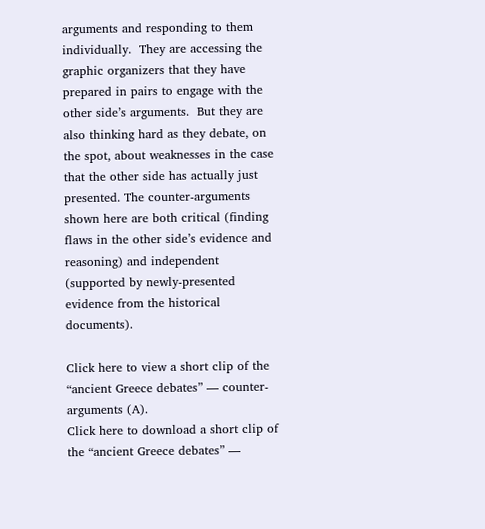arguments and responding to them individually.  They are accessing the graphic organizers that they have prepared in pairs to engage with the other side’s arguments.  But they are also thinking hard as they debate, on the spot, about weaknesses in the case that the other side has actually just presented. The counter-arguments shown here are both critical (finding flaws in the other side’s evidence and reasoning) and independent (supported by newly-presented evidence from the historical documents).

Click here to view a short clip of the “ancient Greece debates” — counter-arguments (A).
Click here to download a short clip of the “ancient Greece debates” —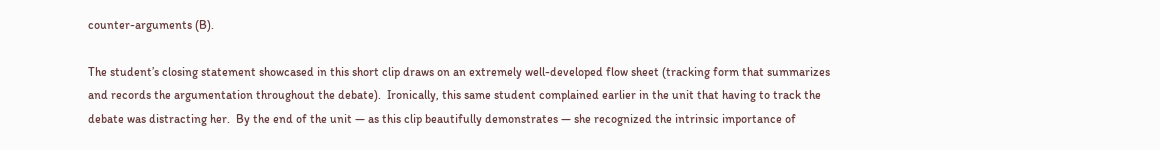counter-arguments (B).

The student’s closing statement showcased in this short clip draws on an extremely well-developed flow sheet (tracking form that summarizes and records the argumentation throughout the debate).  Ironically, this same student complained earlier in the unit that having to track the debate was distracting her.  By the end of the unit — as this clip beautifully demonstrates — she recognized the intrinsic importance of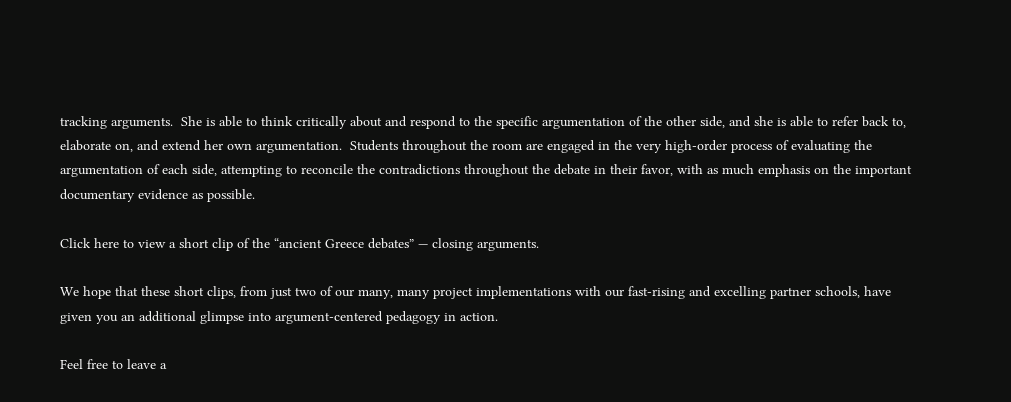tracking arguments.  She is able to think critically about and respond to the specific argumentation of the other side, and she is able to refer back to, elaborate on, and extend her own argumentation.  Students throughout the room are engaged in the very high-order process of evaluating the argumentation of each side, attempting to reconcile the contradictions throughout the debate in their favor, with as much emphasis on the important documentary evidence as possible.

Click here to view a short clip of the “ancient Greece debates” — closing arguments.

We hope that these short clips, from just two of our many, many project implementations with our fast-rising and excelling partner schools, have given you an additional glimpse into argument-centered pedagogy in action.

Feel free to leave a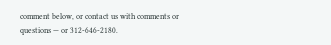comment below, or contact us with comments or questions — or 312-646-2180.